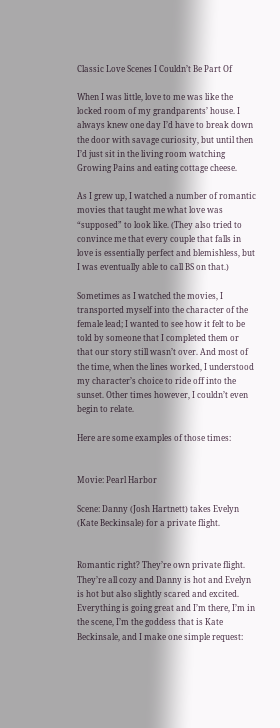Classic Love Scenes I Couldn’t Be Part Of

When I was little, love to me was like the locked room of my grandparents’ house. I always knew one day I’d have to break down the door with savage curiosity, but until then I’d just sit in the living room watching Growing Pains and eating cottage cheese.

As I grew up, I watched a number of romantic movies that taught me what love was “supposed” to look like. (They also tried to convince me that every couple that falls in love is essentially perfect and blemishless, but I was eventually able to call BS on that.)

Sometimes as I watched the movies, I transported myself into the character of the female lead; I wanted to see how it felt to be told by someone that I completed them or that our story still wasn’t over. And most of the time, when the lines worked, I understood my character’s choice to ride off into the sunset. Other times however, I couldn’t even begin to relate.

Here are some examples of those times:


Movie: Pearl Harbor

Scene: Danny (Josh Hartnett) takes Evelyn (Kate Beckinsale) for a private flight.


Romantic right? They’re own private flight. They’re all cozy and Danny is hot and Evelyn is hot but also slightly scared and excited. Everything is going great and I’m there, I’m in the scene, I’m the goddess that is Kate Beckinsale, and I make one simple request: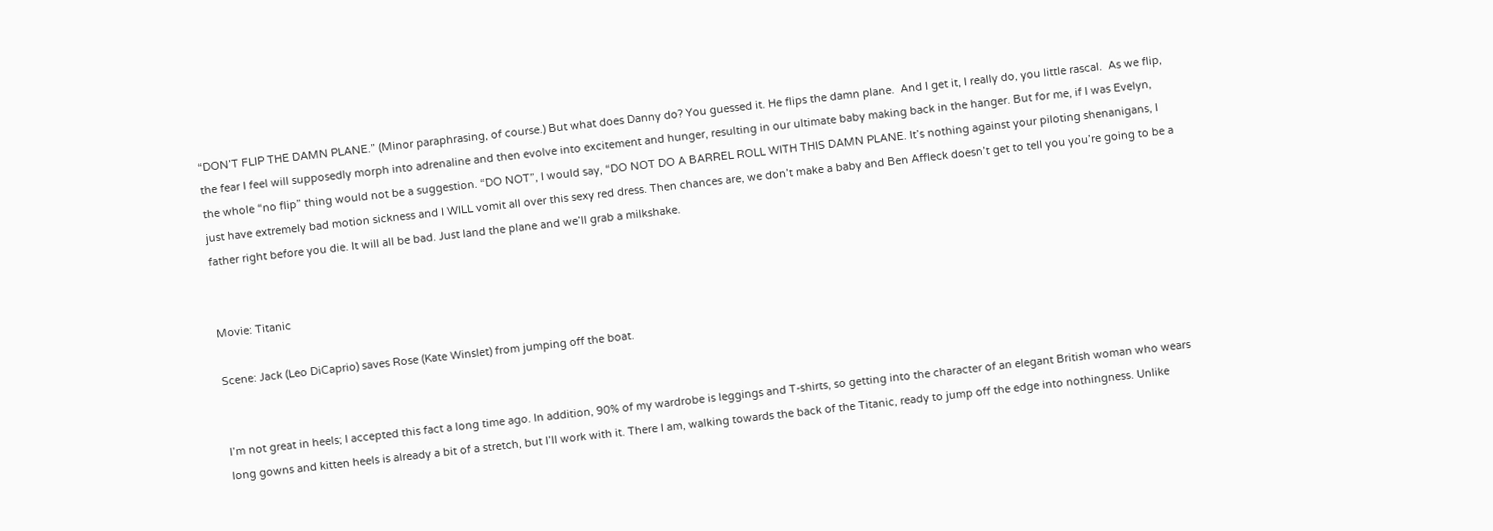“DON’T FLIP THE DAMN PLANE.” (Minor paraphrasing, of course.) But what does Danny do? You guessed it. He flips the damn plane.  And I get it, I really do, you little rascal.  As we flip, the fear I feel will supposedly morph into adrenaline and then evolve into excitement and hunger, resulting in our ultimate baby making back in the hanger. But for me, if I was Evelyn, the whole “no flip” thing would not be a suggestion. “DO NOT”, I would say, “DO NOT DO A BARREL ROLL WITH THIS DAMN PLANE. It’s nothing against your piloting shenanigans, I just have extremely bad motion sickness and I WILL vomit all over this sexy red dress. Then chances are, we don’t make a baby and Ben Affleck doesn’t get to tell you you’re going to be a father right before you die. It will all be bad. Just land the plane and we’ll grab a milkshake.


Movie: Titanic

Scene: Jack (Leo DiCaprio) saves Rose (Kate Winslet) from jumping off the boat.


I’m not great in heels; I accepted this fact a long time ago. In addition, 90% of my wardrobe is leggings and T-shirts, so getting into the character of an elegant British woman who wears long gowns and kitten heels is already a bit of a stretch, but I’ll work with it. There I am, walking towards the back of the Titanic, ready to jump off the edge into nothingness. Unlike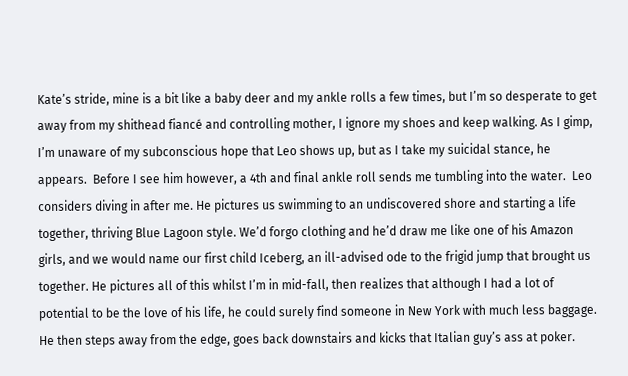Kate’s stride, mine is a bit like a baby deer and my ankle rolls a few times, but I’m so desperate to get away from my shithead fiancé and controlling mother, I ignore my shoes and keep walking. As I gimp, I’m unaware of my subconscious hope that Leo shows up, but as I take my suicidal stance, he appears.  Before I see him however, a 4th and final ankle roll sends me tumbling into the water.  Leo considers diving in after me. He pictures us swimming to an undiscovered shore and starting a life together, thriving Blue Lagoon style. We’d forgo clothing and he’d draw me like one of his Amazon girls, and we would name our first child Iceberg, an ill-advised ode to the frigid jump that brought us together. He pictures all of this whilst I’m in mid-fall, then realizes that although I had a lot of potential to be the love of his life, he could surely find someone in New York with much less baggage. He then steps away from the edge, goes back downstairs and kicks that Italian guy’s ass at poker.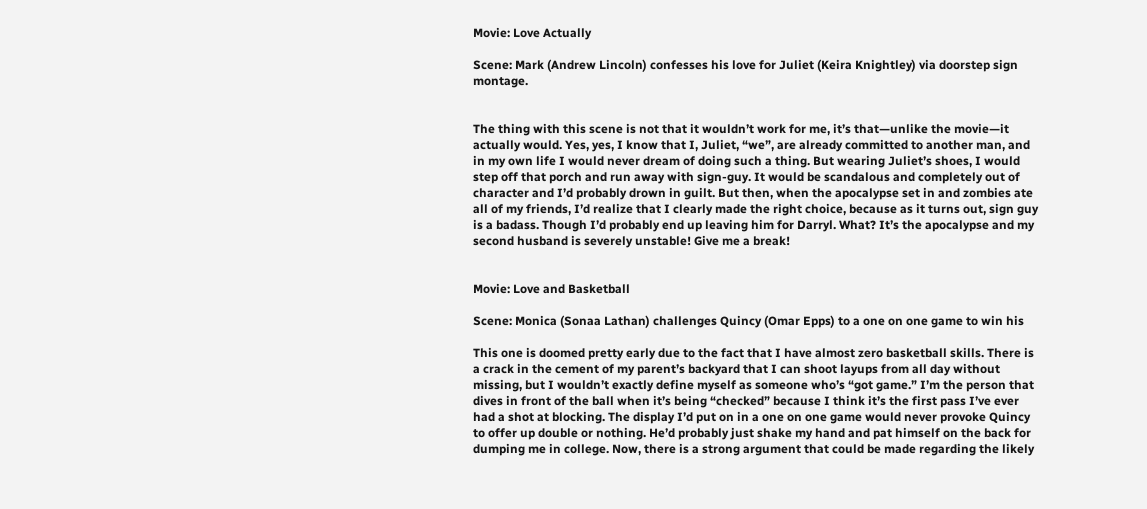Movie: Love Actually

Scene: Mark (Andrew Lincoln) confesses his love for Juliet (Keira Knightley) via doorstep sign montage.


The thing with this scene is not that it wouldn’t work for me, it’s that—unlike the movie—it actually would. Yes, yes, I know that I, Juliet, “we”, are already committed to another man, and in my own life I would never dream of doing such a thing. But wearing Juliet’s shoes, I would step off that porch and run away with sign-guy. It would be scandalous and completely out of character and I’d probably drown in guilt. But then, when the apocalypse set in and zombies ate all of my friends, I’d realize that I clearly made the right choice, because as it turns out, sign guy is a badass. Though I’d probably end up leaving him for Darryl. What? It’s the apocalypse and my second husband is severely unstable! Give me a break!


Movie: Love and Basketball

Scene: Monica (Sonaa Lathan) challenges Quincy (Omar Epps) to a one on one game to win his

This one is doomed pretty early due to the fact that I have almost zero basketball skills. There is a crack in the cement of my parent’s backyard that I can shoot layups from all day without missing, but I wouldn’t exactly define myself as someone who’s “got game.” I’m the person that dives in front of the ball when it’s being “checked” because I think it’s the first pass I’ve ever had a shot at blocking. The display I’d put on in a one on one game would never provoke Quincy to offer up double or nothing. He’d probably just shake my hand and pat himself on the back for dumping me in college. Now, there is a strong argument that could be made regarding the likely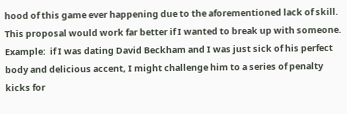hood of this game ever happening due to the aforementioned lack of skill. This proposal would work far better if I wanted to break up with someone. Example:  if I was dating David Beckham and I was just sick of his perfect body and delicious accent, I might challenge him to a series of penalty kicks for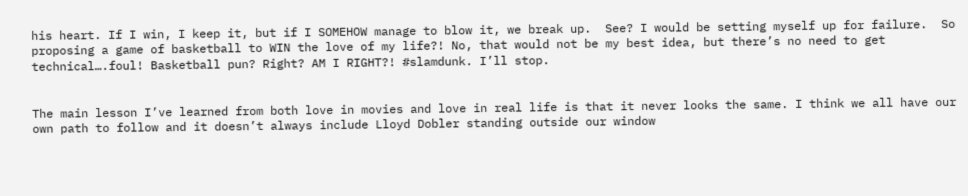his heart. If I win, I keep it, but if I SOMEHOW manage to blow it, we break up.  See? I would be setting myself up for failure.  So proposing a game of basketball to WIN the love of my life?! No, that would not be my best idea, but there’s no need to get technical….foul! Basketball pun? Right? AM I RIGHT?! #slamdunk. I’ll stop.


The main lesson I’ve learned from both love in movies and love in real life is that it never looks the same. I think we all have our own path to follow and it doesn’t always include Lloyd Dobler standing outside our window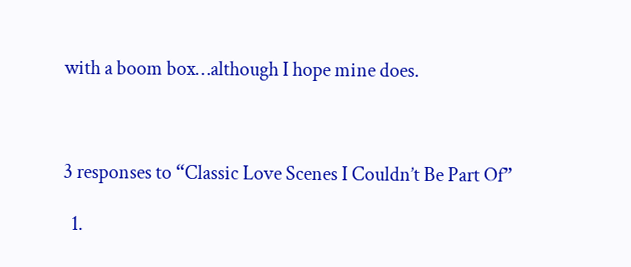with a boom box…although I hope mine does.



3 responses to “Classic Love Scenes I Couldn’t Be Part Of”

  1.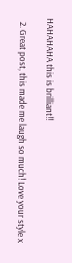HAHAHAHA this is brilliant!!

  2. Great post, this made me laugh so much! Love your style x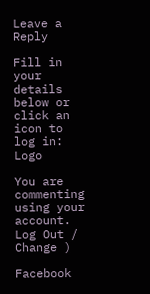Leave a Reply

Fill in your details below or click an icon to log in: Logo

You are commenting using your account. Log Out /  Change )

Facebook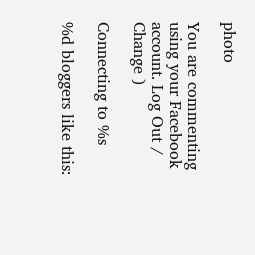photo

You are commenting using your Facebook account. Log Out /  Change )

Connecting to %s

%d bloggers like this: